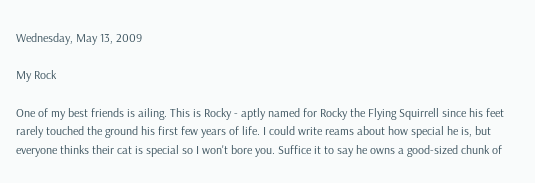Wednesday, May 13, 2009

My Rock

One of my best friends is ailing. This is Rocky - aptly named for Rocky the Flying Squirrell since his feet rarely touched the ground his first few years of life. I could write reams about how special he is, but everyone thinks their cat is special so I won't bore you. Suffice it to say he owns a good-sized chunk of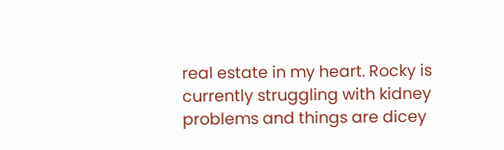real estate in my heart. Rocky is currently struggling with kidney problems and things are dicey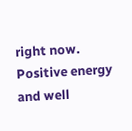right now. Positive energy and well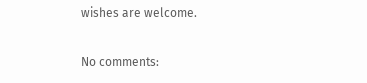wishes are welcome.

No comments: